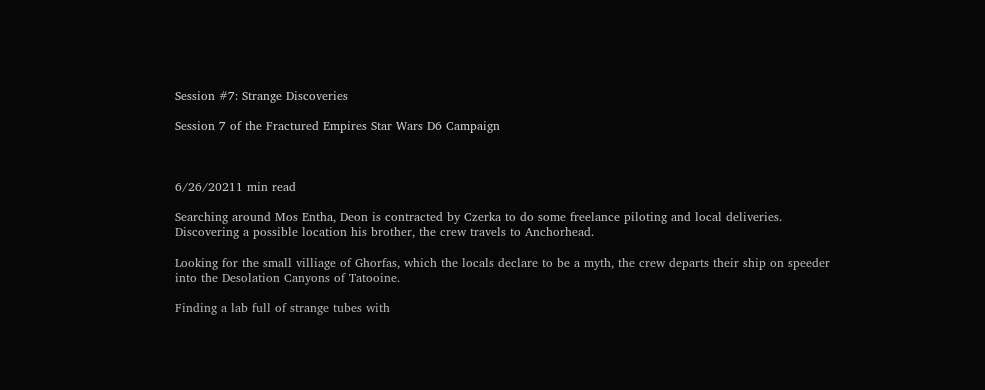Session #7: Strange Discoveries

Session 7 of the Fractured Empires Star Wars D6 Campaign



6/26/20211 min read

Searching around Mos Entha, Deon is contracted by Czerka to do some freelance piloting and local deliveries. Discovering a possible location his brother, the crew travels to Anchorhead.

Looking for the small villiage of Ghorfas, which the locals declare to be a myth, the crew departs their ship on speeder into the Desolation Canyons of Tatooine.

Finding a lab full of strange tubes with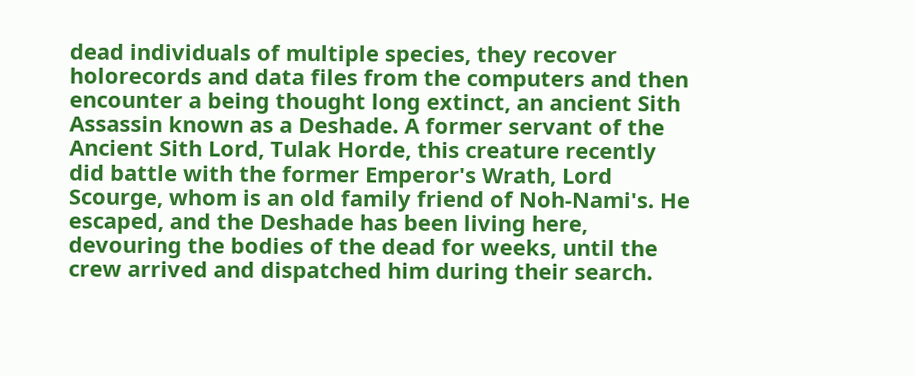dead individuals of multiple species, they recover holorecords and data files from the computers and then encounter a being thought long extinct, an ancient Sith Assassin known as a Deshade. A former servant of the Ancient Sith Lord, Tulak Horde, this creature recently did battle with the former Emperor's Wrath, Lord Scourge, whom is an old family friend of Noh-Nami's. He escaped, and the Deshade has been living here, devouring the bodies of the dead for weeks, until the crew arrived and dispatched him during their search.